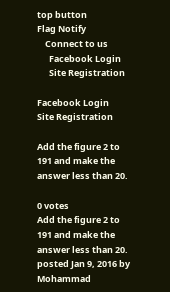top button
Flag Notify
    Connect to us
      Facebook Login
      Site Registration

Facebook Login
Site Registration

Add the figure 2 to 191 and make the answer less than 20.

0 votes
Add the figure 2 to 191 and make the answer less than 20.
posted Jan 9, 2016 by Mohammad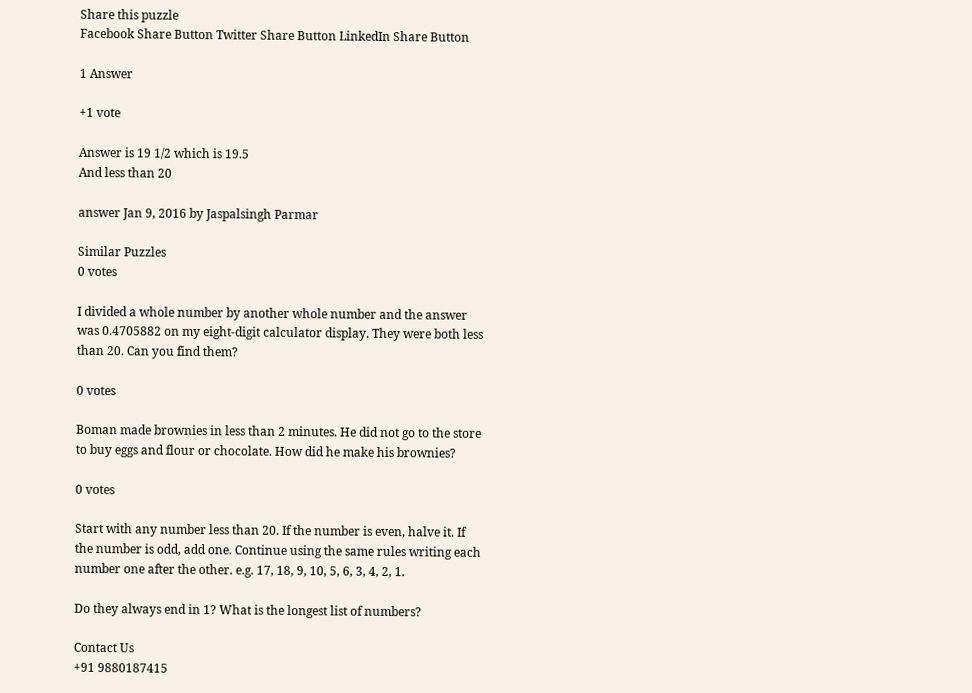Share this puzzle
Facebook Share Button Twitter Share Button LinkedIn Share Button

1 Answer

+1 vote

Answer is 19 1/2 which is 19.5
And less than 20

answer Jan 9, 2016 by Jaspalsingh Parmar

Similar Puzzles
0 votes

I divided a whole number by another whole number and the answer was 0.4705882 on my eight-digit calculator display. They were both less than 20. Can you find them?

0 votes

Boman made brownies in less than 2 minutes. He did not go to the store to buy eggs and flour or chocolate. How did he make his brownies?

0 votes

Start with any number less than 20. If the number is even, halve it. If the number is odd, add one. Continue using the same rules writing each number one after the other. e.g. 17, 18, 9, 10, 5, 6, 3, 4, 2, 1.

Do they always end in 1? What is the longest list of numbers?

Contact Us
+91 9880187415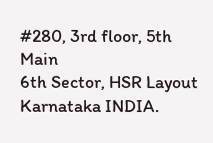#280, 3rd floor, 5th Main
6th Sector, HSR Layout
Karnataka INDIA.